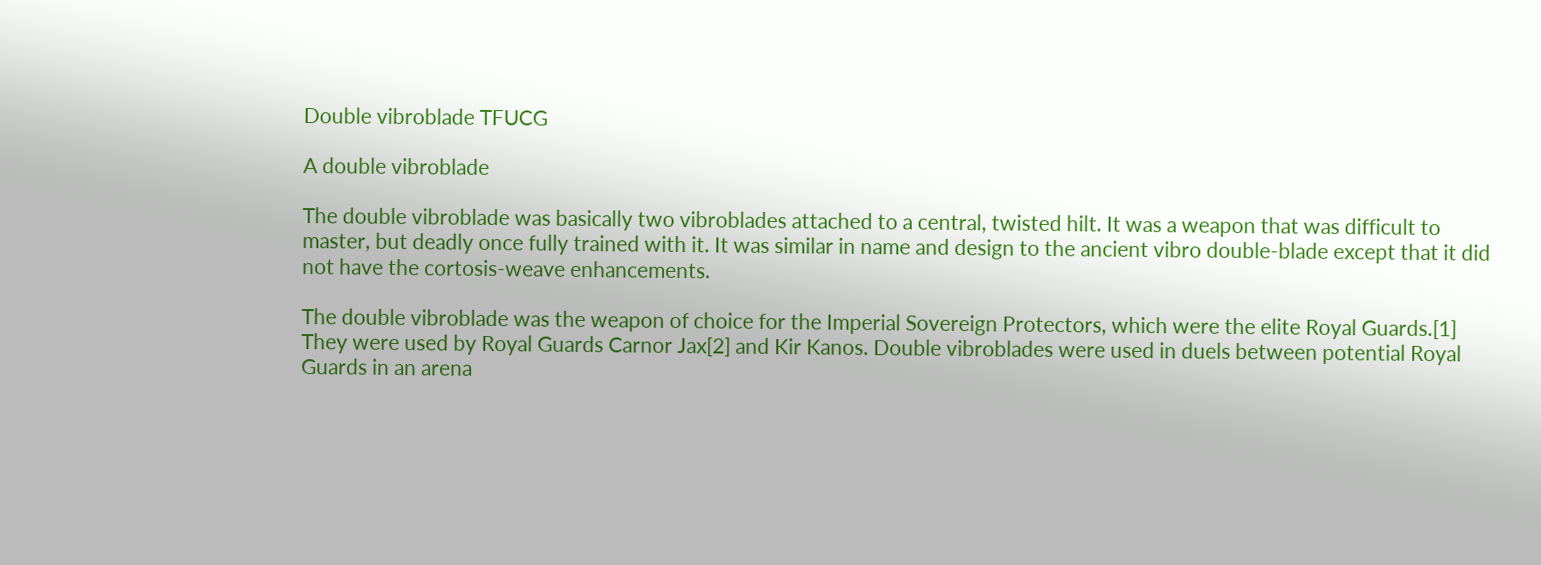Double vibroblade TFUCG

A double vibroblade

The double vibroblade was basically two vibroblades attached to a central, twisted hilt. It was a weapon that was difficult to master, but deadly once fully trained with it. It was similar in name and design to the ancient vibro double-blade except that it did not have the cortosis-weave enhancements.

The double vibroblade was the weapon of choice for the Imperial Sovereign Protectors, which were the elite Royal Guards.[1] They were used by Royal Guards Carnor Jax[2] and Kir Kanos. Double vibroblades were used in duels between potential Royal Guards in an arena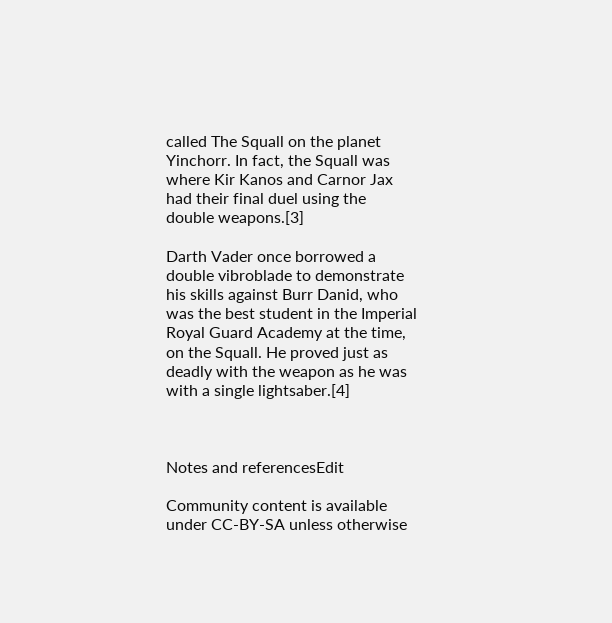called The Squall on the planet Yinchorr. In fact, the Squall was where Kir Kanos and Carnor Jax had their final duel using the double weapons.[3]

Darth Vader once borrowed a double vibroblade to demonstrate his skills against Burr Danid, who was the best student in the Imperial Royal Guard Academy at the time, on the Squall. He proved just as deadly with the weapon as he was with a single lightsaber.[4]



Notes and referencesEdit

Community content is available under CC-BY-SA unless otherwise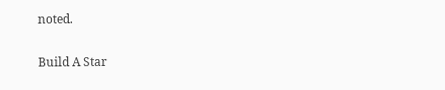noted.

Build A Star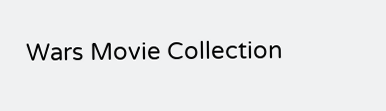Wars Movie Collection